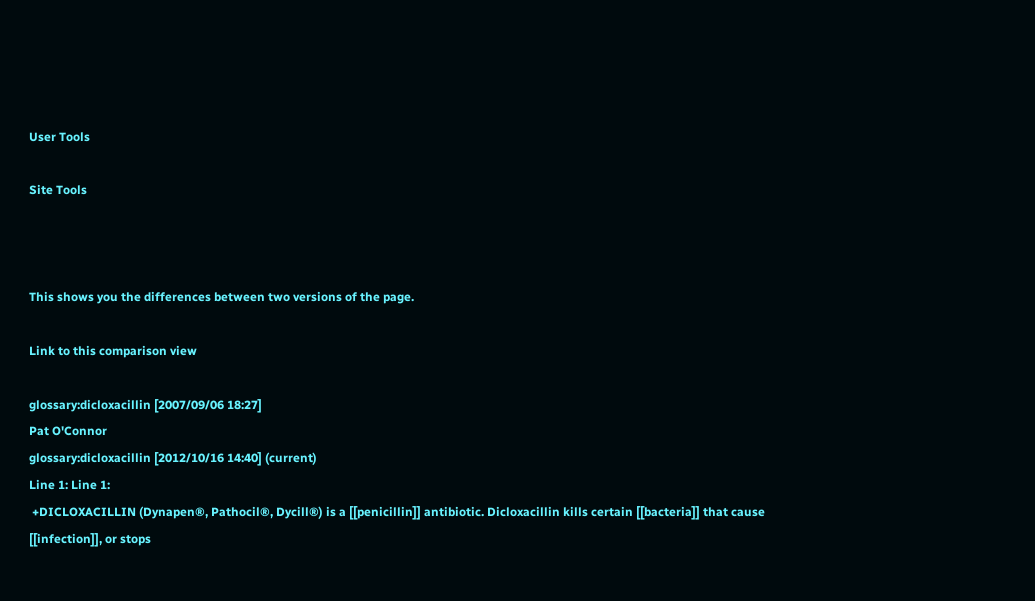User Tools

Site Tools



This shows you the differences between two versions of the page.

Link to this comparison view

glossary:dicloxacillin [2007/09/06 18:27]
Pat O'Connor
glossary:dicloxacillin [2012/10/16 14:40] (current)
Line 1: Line 1:
 +DICLOXACILLIN (Dynapen®, Pathocil®, Dycill®) is a [[penicillin]] antibiotic. Dicloxacillin kills certain [[bacteria]] that cause [[infection]], or stops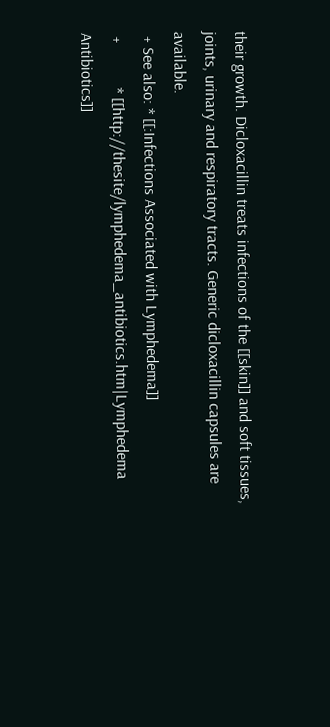their growth. Dicloxacillin treats infections of the [[skin]] and soft tissues, joints, urinary and respiratory tracts. Generic dicloxacillin capsules are available.
 + See also: * [[:Infections Associated with Lymphedema]]
 +           * [[http://thesite/lymphedema_antibiotics.htm|Lymphedema Antibiotics]]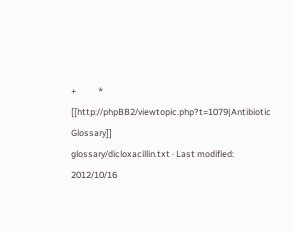+           * [[http://phpBB2/viewtopic.php?t=1079|Antibiotic Glossary]]
glossary/dicloxacillin.txt · Last modified: 2012/10/16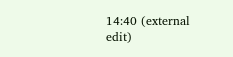14:40 (external edit)